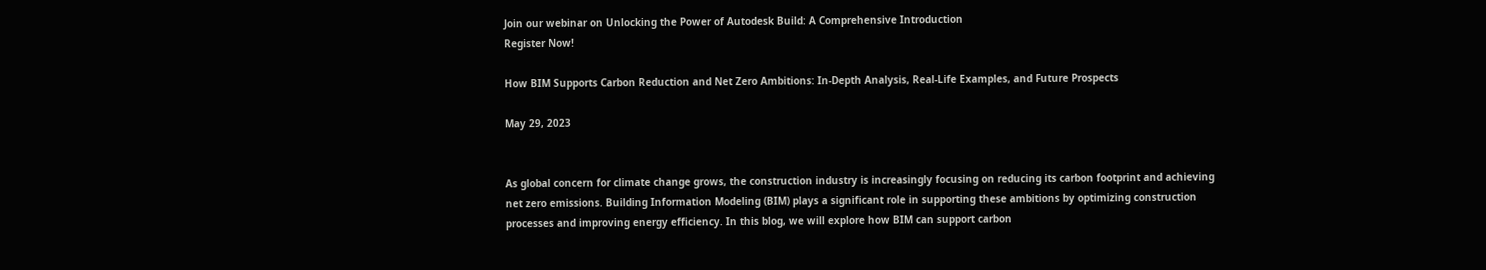Join our webinar on Unlocking the Power of Autodesk Build: A Comprehensive Introduction
Register Now!

How BIM Supports Carbon Reduction and Net Zero Ambitions: In-Depth Analysis, Real-Life Examples, and Future Prospects

May 29, 2023


As global concern for climate change grows, the construction industry is increasingly focusing on reducing its carbon footprint and achieving net zero emissions. Building Information Modeling (BIM) plays a significant role in supporting these ambitions by optimizing construction processes and improving energy efficiency. In this blog, we will explore how BIM can support carbon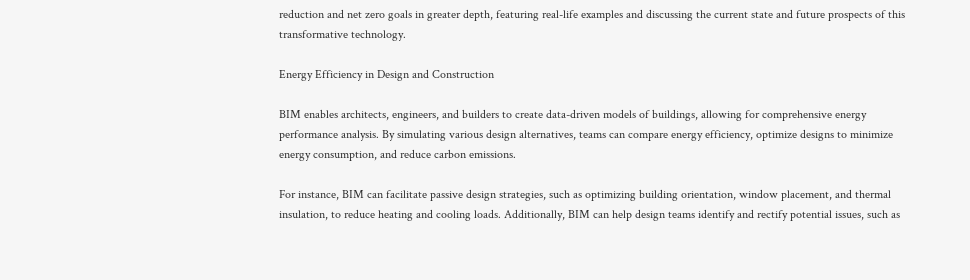reduction and net zero goals in greater depth, featuring real-life examples and discussing the current state and future prospects of this transformative technology.

Energy Efficiency in Design and Construction

BIM enables architects, engineers, and builders to create data-driven models of buildings, allowing for comprehensive energy performance analysis. By simulating various design alternatives, teams can compare energy efficiency, optimize designs to minimize energy consumption, and reduce carbon emissions.

For instance, BIM can facilitate passive design strategies, such as optimizing building orientation, window placement, and thermal insulation, to reduce heating and cooling loads. Additionally, BIM can help design teams identify and rectify potential issues, such as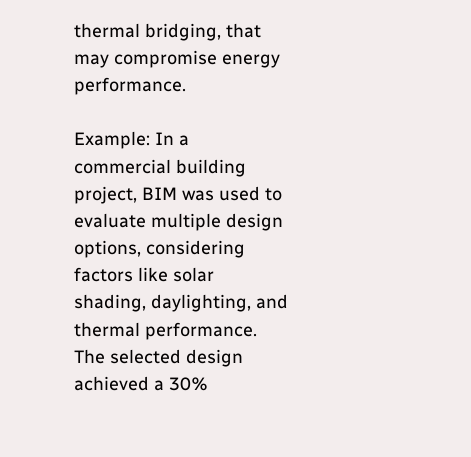thermal bridging, that may compromise energy performance.

Example: In a commercial building project, BIM was used to evaluate multiple design options, considering factors like solar shading, daylighting, and thermal performance. The selected design achieved a 30%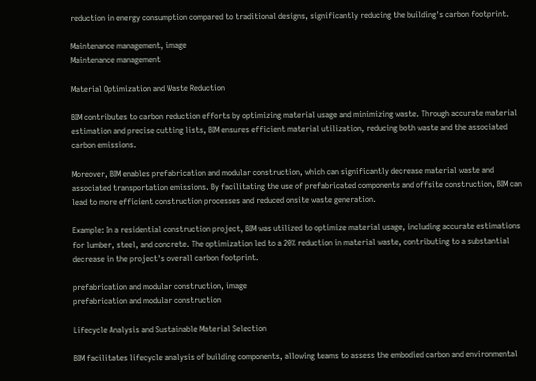reduction in energy consumption compared to traditional designs, significantly reducing the building's carbon footprint.

Maintenance management, image
Maintenance management

Material Optimization and Waste Reduction

BIM contributes to carbon reduction efforts by optimizing material usage and minimizing waste. Through accurate material estimation and precise cutting lists, BIM ensures efficient material utilization, reducing both waste and the associated carbon emissions.

Moreover, BIM enables prefabrication and modular construction, which can significantly decrease material waste and associated transportation emissions. By facilitating the use of prefabricated components and offsite construction, BIM can lead to more efficient construction processes and reduced onsite waste generation.

Example: In a residential construction project, BIM was utilized to optimize material usage, including accurate estimations for lumber, steel, and concrete. The optimization led to a 20% reduction in material waste, contributing to a substantial decrease in the project's overall carbon footprint.

prefabrication and modular construction, image
prefabrication and modular construction

Lifecycle Analysis and Sustainable Material Selection

BIM facilitates lifecycle analysis of building components, allowing teams to assess the embodied carbon and environmental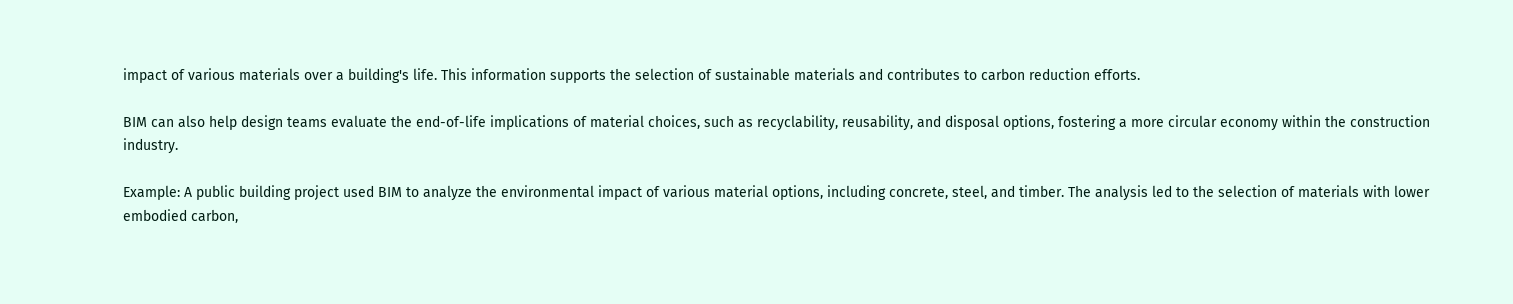impact of various materials over a building's life. This information supports the selection of sustainable materials and contributes to carbon reduction efforts.

BIM can also help design teams evaluate the end-of-life implications of material choices, such as recyclability, reusability, and disposal options, fostering a more circular economy within the construction industry.

Example: A public building project used BIM to analyze the environmental impact of various material options, including concrete, steel, and timber. The analysis led to the selection of materials with lower embodied carbon,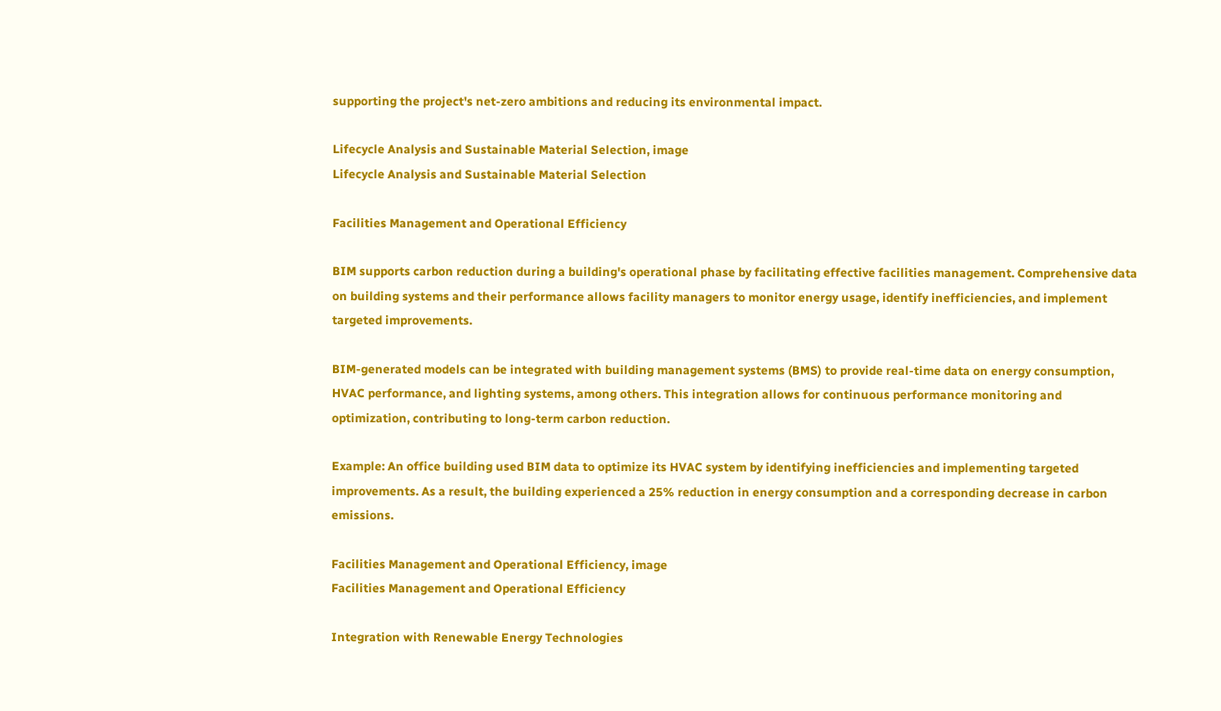supporting the project's net-zero ambitions and reducing its environmental impact.

Lifecycle Analysis and Sustainable Material Selection, image
Lifecycle Analysis and Sustainable Material Selection

Facilities Management and Operational Efficiency

BIM supports carbon reduction during a building's operational phase by facilitating effective facilities management. Comprehensive data on building systems and their performance allows facility managers to monitor energy usage, identify inefficiencies, and implement targeted improvements.

BIM-generated models can be integrated with building management systems (BMS) to provide real-time data on energy consumption, HVAC performance, and lighting systems, among others. This integration allows for continuous performance monitoring and optimization, contributing to long-term carbon reduction.

Example: An office building used BIM data to optimize its HVAC system by identifying inefficiencies and implementing targeted improvements. As a result, the building experienced a 25% reduction in energy consumption and a corresponding decrease in carbon emissions.

Facilities Management and Operational Efficiency, image
Facilities Management and Operational Efficiency

Integration with Renewable Energy Technologies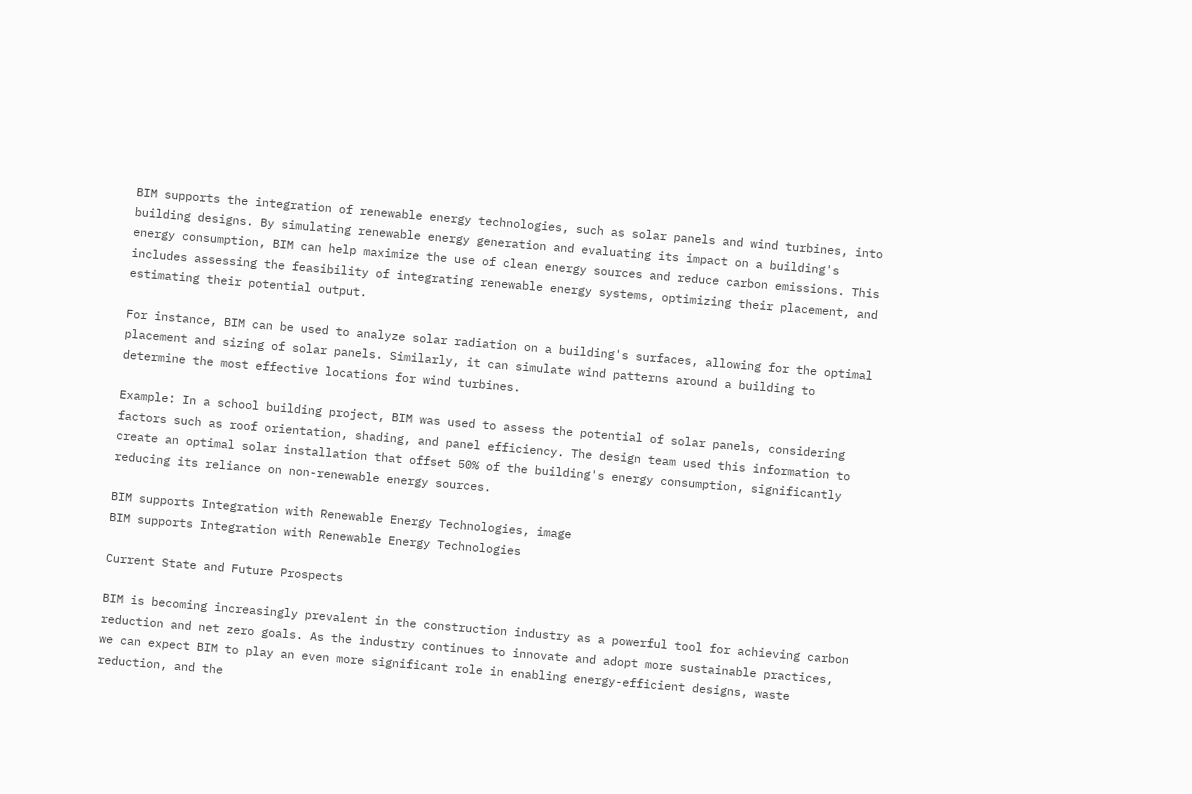BIM supports the integration of renewable energy technologies, such as solar panels and wind turbines, into building designs. By simulating renewable energy generation and evaluating its impact on a building's energy consumption, BIM can help maximize the use of clean energy sources and reduce carbon emissions. This includes assessing the feasibility of integrating renewable energy systems, optimizing their placement, and estimating their potential output.

For instance, BIM can be used to analyze solar radiation on a building's surfaces, allowing for the optimal placement and sizing of solar panels. Similarly, it can simulate wind patterns around a building to determine the most effective locations for wind turbines.

Example: In a school building project, BIM was used to assess the potential of solar panels, considering factors such as roof orientation, shading, and panel efficiency. The design team used this information to create an optimal solar installation that offset 50% of the building's energy consumption, significantly reducing its reliance on non-renewable energy sources.

BIM supports Integration with Renewable Energy Technologies, image
BIM supports Integration with Renewable Energy Technologies

Current State and Future Prospects

BIM is becoming increasingly prevalent in the construction industry as a powerful tool for achieving carbon reduction and net zero goals. As the industry continues to innovate and adopt more sustainable practices, we can expect BIM to play an even more significant role in enabling energy-efficient designs, waste reduction, and the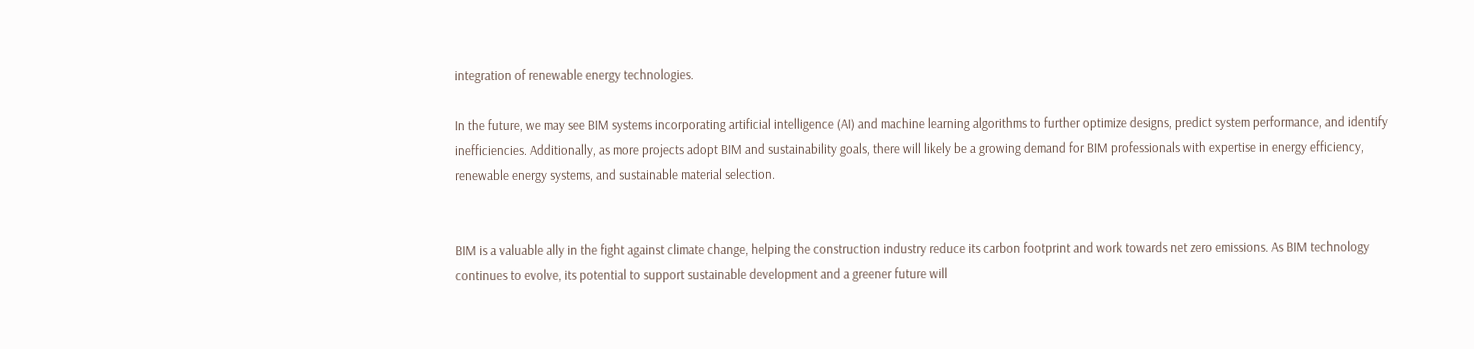integration of renewable energy technologies.

In the future, we may see BIM systems incorporating artificial intelligence (AI) and machine learning algorithms to further optimize designs, predict system performance, and identify inefficiencies. Additionally, as more projects adopt BIM and sustainability goals, there will likely be a growing demand for BIM professionals with expertise in energy efficiency, renewable energy systems, and sustainable material selection.


BIM is a valuable ally in the fight against climate change, helping the construction industry reduce its carbon footprint and work towards net zero emissions. As BIM technology continues to evolve, its potential to support sustainable development and a greener future will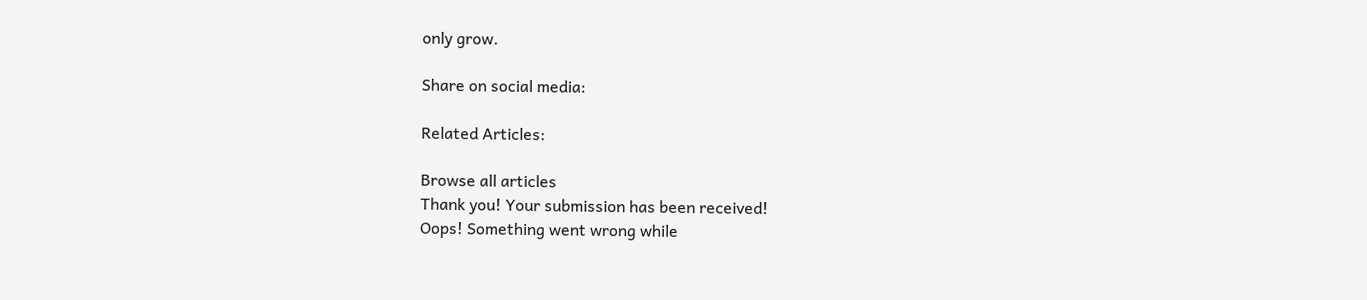only grow.

Share on social media:

Related Articles:

Browse all articles
Thank you! Your submission has been received!
Oops! Something went wrong while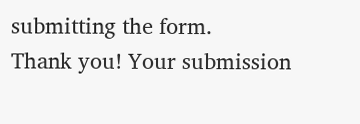submitting the form.
Thank you! Your submission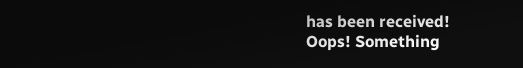has been received!
Oops! Something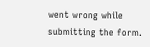went wrong while submitting the form.